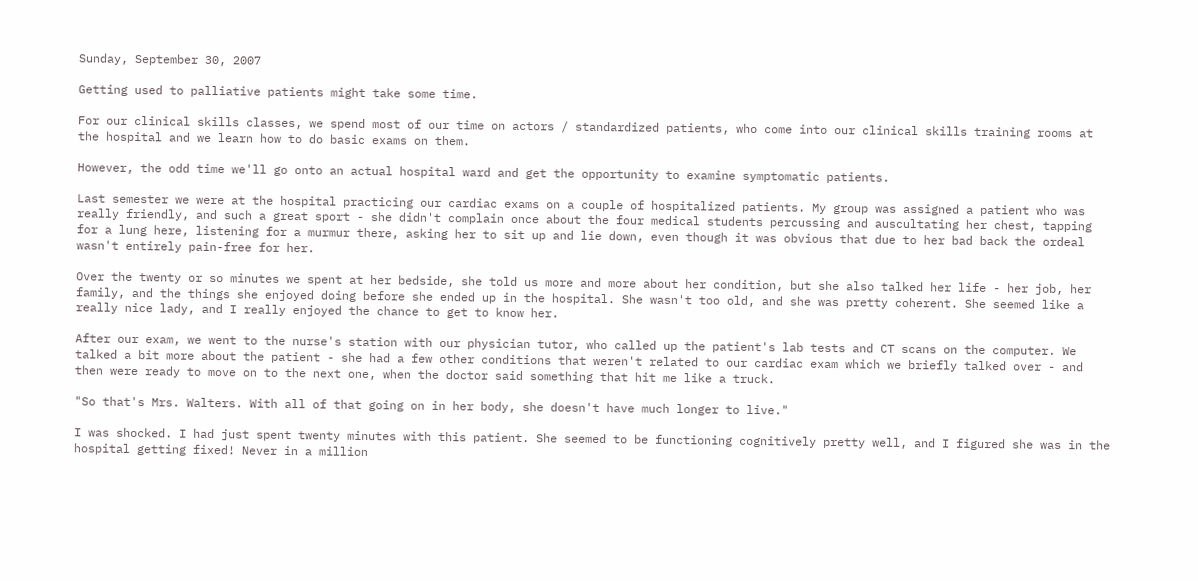Sunday, September 30, 2007

Getting used to palliative patients might take some time.

For our clinical skills classes, we spend most of our time on actors / standardized patients, who come into our clinical skills training rooms at the hospital and we learn how to do basic exams on them.

However, the odd time we'll go onto an actual hospital ward and get the opportunity to examine symptomatic patients.

Last semester we were at the hospital practicing our cardiac exams on a couple of hospitalized patients. My group was assigned a patient who was really friendly, and such a great sport - she didn't complain once about the four medical students percussing and auscultating her chest, tapping for a lung here, listening for a murmur there, asking her to sit up and lie down, even though it was obvious that due to her bad back the ordeal wasn't entirely pain-free for her.

Over the twenty or so minutes we spent at her bedside, she told us more and more about her condition, but she also talked her life - her job, her family, and the things she enjoyed doing before she ended up in the hospital. She wasn't too old, and she was pretty coherent. She seemed like a really nice lady, and I really enjoyed the chance to get to know her.

After our exam, we went to the nurse's station with our physician tutor, who called up the patient's lab tests and CT scans on the computer. We talked a bit more about the patient - she had a few other conditions that weren't related to our cardiac exam which we briefly talked over - and then were ready to move on to the next one, when the doctor said something that hit me like a truck.

"So that's Mrs. Walters. With all of that going on in her body, she doesn't have much longer to live."

I was shocked. I had just spent twenty minutes with this patient. She seemed to be functioning cognitively pretty well, and I figured she was in the hospital getting fixed! Never in a million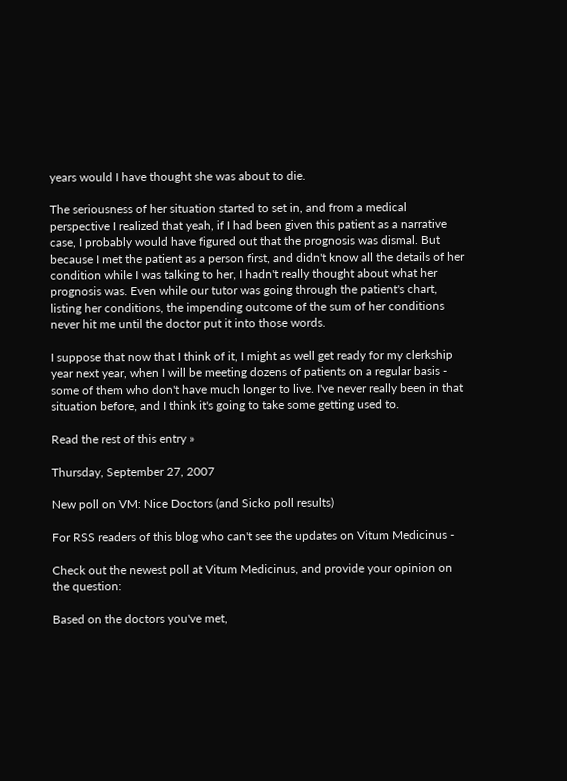years would I have thought she was about to die.

The seriousness of her situation started to set in, and from a medical perspective I realized that yeah, if I had been given this patient as a narrative case, I probably would have figured out that the prognosis was dismal. But because I met the patient as a person first, and didn't know all the details of her condition while I was talking to her, I hadn't really thought about what her prognosis was. Even while our tutor was going through the patient's chart, listing her conditions, the impending outcome of the sum of her conditions never hit me until the doctor put it into those words.

I suppose that now that I think of it, I might as well get ready for my clerkship year next year, when I will be meeting dozens of patients on a regular basis - some of them who don't have much longer to live. I've never really been in that situation before, and I think it's going to take some getting used to.

Read the rest of this entry »

Thursday, September 27, 2007

New poll on VM: Nice Doctors (and Sicko poll results)

For RSS readers of this blog who can't see the updates on Vitum Medicinus -

Check out the newest poll at Vitum Medicinus, and provide your opinion on the question:

Based on the doctors you've met,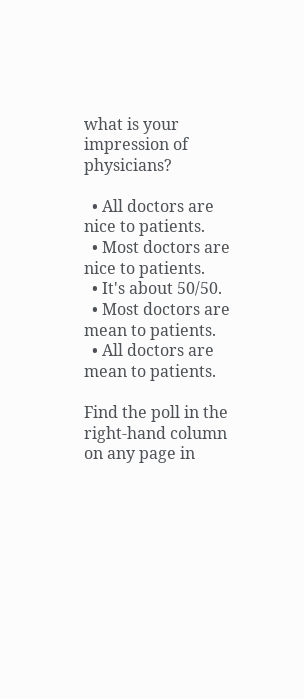what is your impression of physicians?

  • All doctors are nice to patients.
  • Most doctors are nice to patients.
  • It's about 50/50.
  • Most doctors are mean to patients.
  • All doctors are mean to patients.

Find the poll in the right-hand column on any page in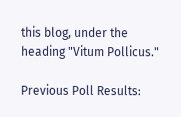this blog, under the heading "Vitum Pollicus."

Previous Poll Results: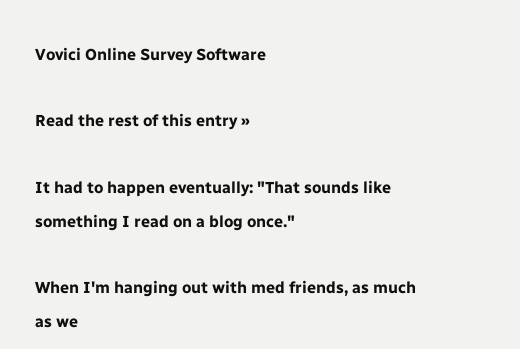Vovici Online Survey Software

Read the rest of this entry »

It had to happen eventually: "That sounds like something I read on a blog once."

When I'm hanging out with med friends, as much as we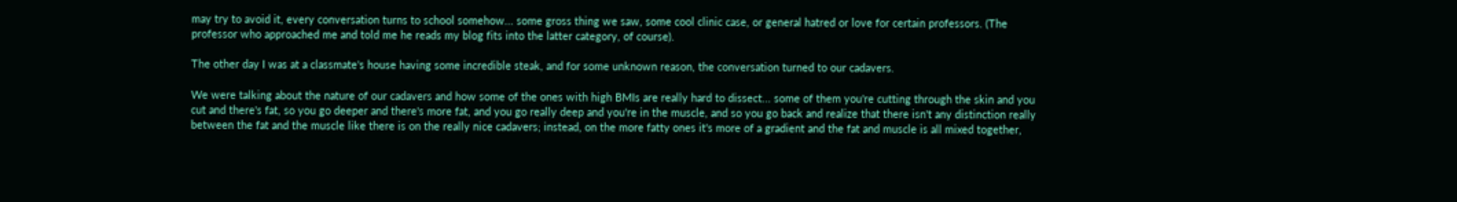may try to avoid it, every conversation turns to school somehow... some gross thing we saw, some cool clinic case, or general hatred or love for certain professors. (The professor who approached me and told me he reads my blog fits into the latter category, of course).

The other day I was at a classmate's house having some incredible steak, and for some unknown reason, the conversation turned to our cadavers.

We were talking about the nature of our cadavers and how some of the ones with high BMIs are really hard to dissect... some of them you're cutting through the skin and you cut and there's fat, so you go deeper and there's more fat, and you go really deep and you're in the muscle, and so you go back and realize that there isn't any distinction really between the fat and the muscle like there is on the really nice cadavers; instead, on the more fatty ones it's more of a gradient and the fat and muscle is all mixed together,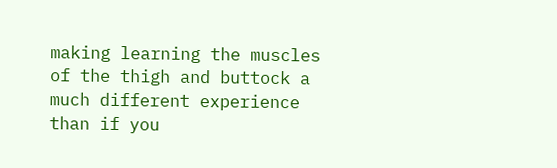making learning the muscles of the thigh and buttock a much different experience than if you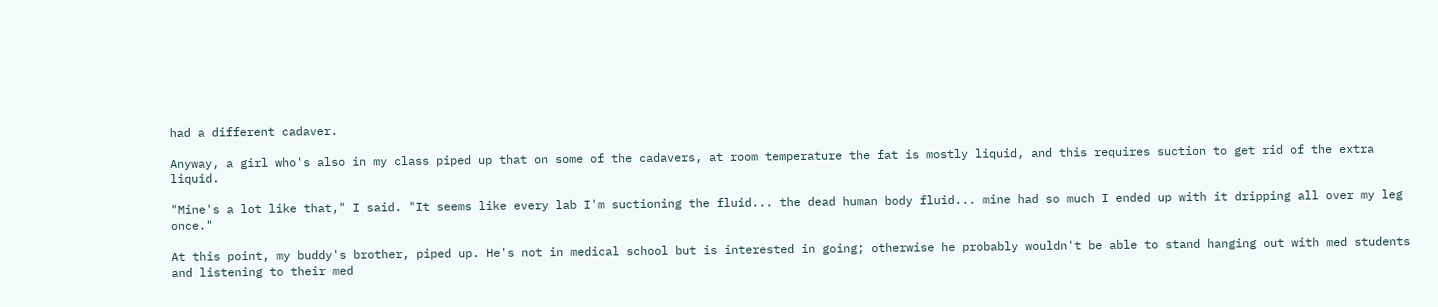had a different cadaver.

Anyway, a girl who's also in my class piped up that on some of the cadavers, at room temperature the fat is mostly liquid, and this requires suction to get rid of the extra liquid.

"Mine's a lot like that," I said. "It seems like every lab I'm suctioning the fluid... the dead human body fluid... mine had so much I ended up with it dripping all over my leg once."

At this point, my buddy's brother, piped up. He's not in medical school but is interested in going; otherwise he probably wouldn't be able to stand hanging out with med students and listening to their med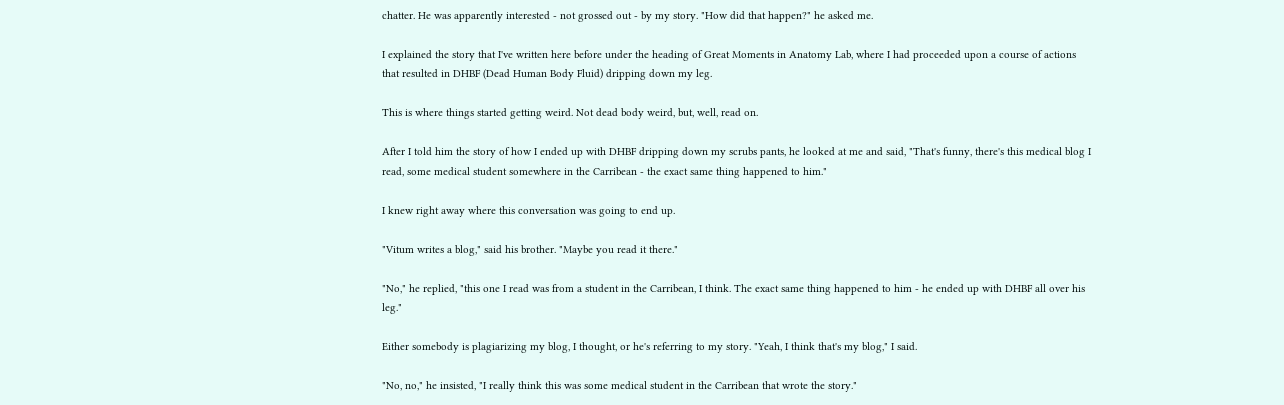chatter. He was apparently interested - not grossed out - by my story. "How did that happen?" he asked me.

I explained the story that I've written here before under the heading of Great Moments in Anatomy Lab, where I had proceeded upon a course of actions that resulted in DHBF (Dead Human Body Fluid) dripping down my leg.

This is where things started getting weird. Not dead body weird, but, well, read on.

After I told him the story of how I ended up with DHBF dripping down my scrubs pants, he looked at me and said, "That's funny, there's this medical blog I read, some medical student somewhere in the Carribean - the exact same thing happened to him."

I knew right away where this conversation was going to end up.

"Vitum writes a blog," said his brother. "Maybe you read it there."

"No," he replied, "this one I read was from a student in the Carribean, I think. The exact same thing happened to him - he ended up with DHBF all over his leg."

Either somebody is plagiarizing my blog, I thought, or he's referring to my story. "Yeah, I think that's my blog," I said.

"No, no," he insisted, "I really think this was some medical student in the Carribean that wrote the story."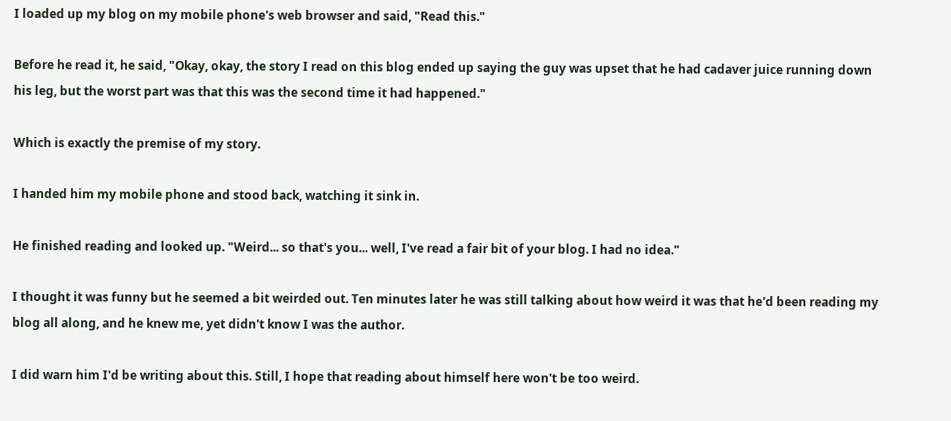I loaded up my blog on my mobile phone's web browser and said, "Read this."

Before he read it, he said, "Okay, okay, the story I read on this blog ended up saying the guy was upset that he had cadaver juice running down his leg, but the worst part was that this was the second time it had happened."

Which is exactly the premise of my story.

I handed him my mobile phone and stood back, watching it sink in.

He finished reading and looked up. "Weird... so that's you... well, I've read a fair bit of your blog. I had no idea."

I thought it was funny but he seemed a bit weirded out. Ten minutes later he was still talking about how weird it was that he'd been reading my blog all along, and he knew me, yet didn't know I was the author.

I did warn him I'd be writing about this. Still, I hope that reading about himself here won't be too weird.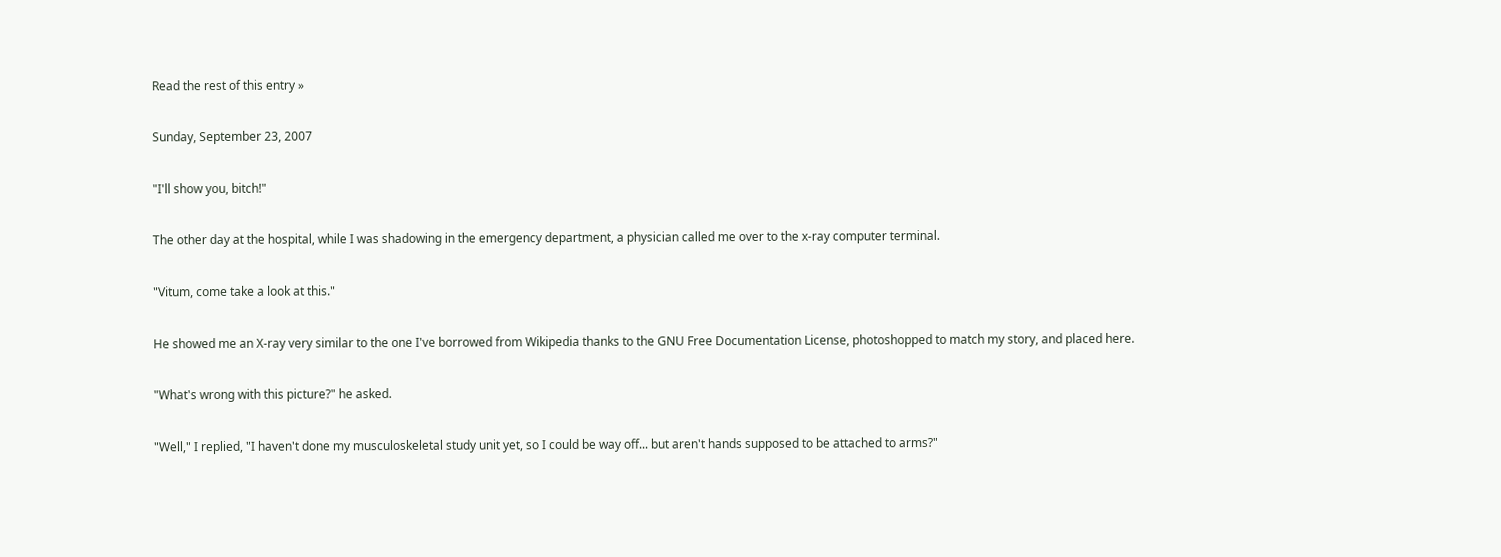Read the rest of this entry »

Sunday, September 23, 2007

"I'll show you, bitch!"

The other day at the hospital, while I was shadowing in the emergency department, a physician called me over to the x-ray computer terminal.

"Vitum, come take a look at this."

He showed me an X-ray very similar to the one I've borrowed from Wikipedia thanks to the GNU Free Documentation License, photoshopped to match my story, and placed here.

"What's wrong with this picture?" he asked.

"Well," I replied, "I haven't done my musculoskeletal study unit yet, so I could be way off... but aren't hands supposed to be attached to arms?"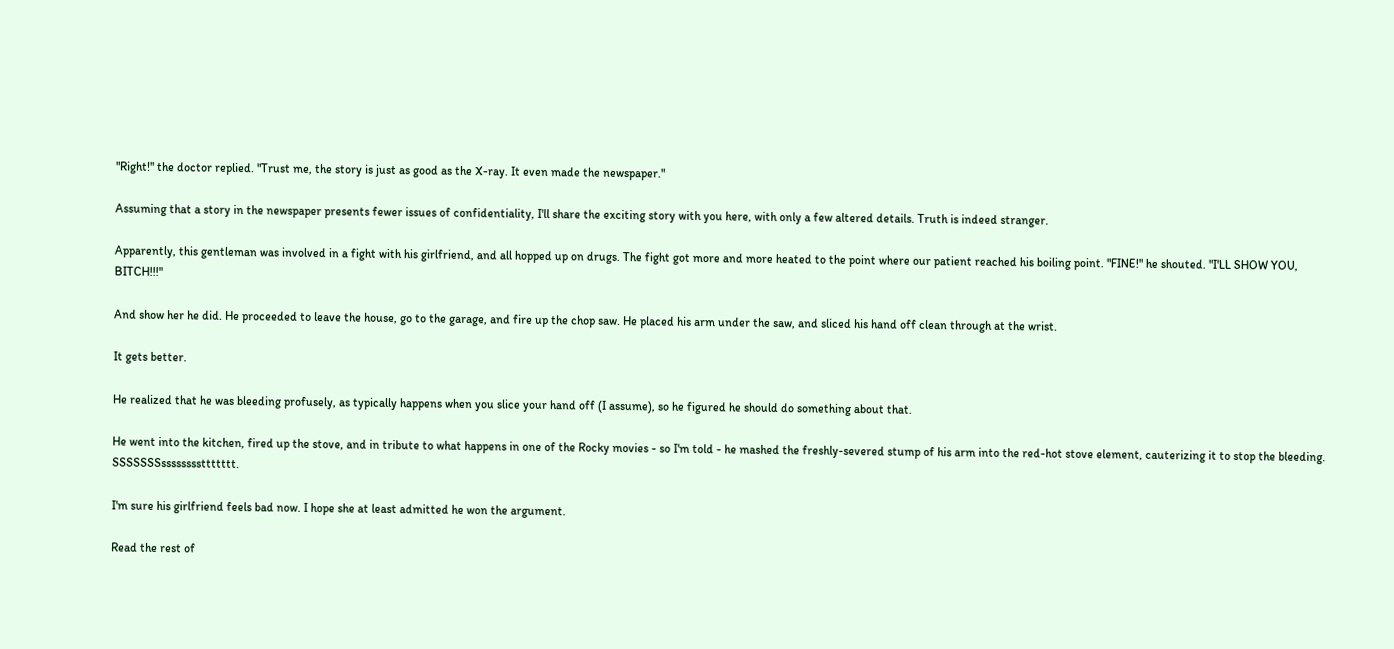"Right!" the doctor replied. "Trust me, the story is just as good as the X-ray. It even made the newspaper."

Assuming that a story in the newspaper presents fewer issues of confidentiality, I'll share the exciting story with you here, with only a few altered details. Truth is indeed stranger.

Apparently, this gentleman was involved in a fight with his girlfriend, and all hopped up on drugs. The fight got more and more heated to the point where our patient reached his boiling point. "FINE!" he shouted. "I'LL SHOW YOU, BITCH!!!"

And show her he did. He proceeded to leave the house, go to the garage, and fire up the chop saw. He placed his arm under the saw, and sliced his hand off clean through at the wrist.

It gets better.

He realized that he was bleeding profusely, as typically happens when you slice your hand off (I assume), so he figured he should do something about that.

He went into the kitchen, fired up the stove, and in tribute to what happens in one of the Rocky movies - so I'm told - he mashed the freshly-severed stump of his arm into the red-hot stove element, cauterizing it to stop the bleeding. SSSSSSSssssssssttttttt.

I'm sure his girlfriend feels bad now. I hope she at least admitted he won the argument.

Read the rest of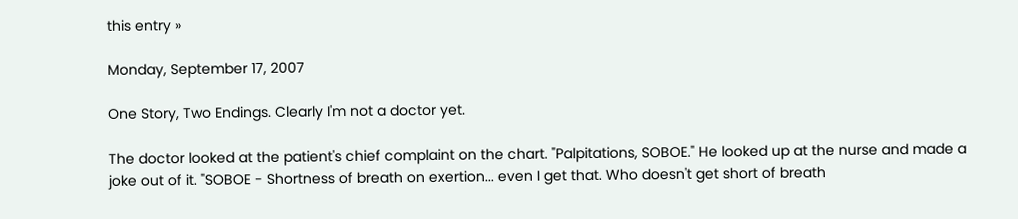this entry »

Monday, September 17, 2007

One Story, Two Endings. Clearly I'm not a doctor yet.

The doctor looked at the patient's chief complaint on the chart. "Palpitations, SOBOE." He looked up at the nurse and made a joke out of it. "SOBOE - Shortness of breath on exertion... even I get that. Who doesn't get short of breath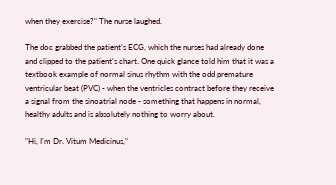when they exercise?" The nurse laughed.

The doc grabbed the patient's ECG, which the nurses had already done and clipped to the patient's chart. One quick glance told him that it was a textbook example of normal sinus rhythm with the odd premature ventricular beat (PVC) - when the ventricles contract before they receive a signal from the sinoatrial node - something that happens in normal, healthy adults and is absolutely nothing to worry about.

"Hi, I'm Dr. Vitum Medicinus,"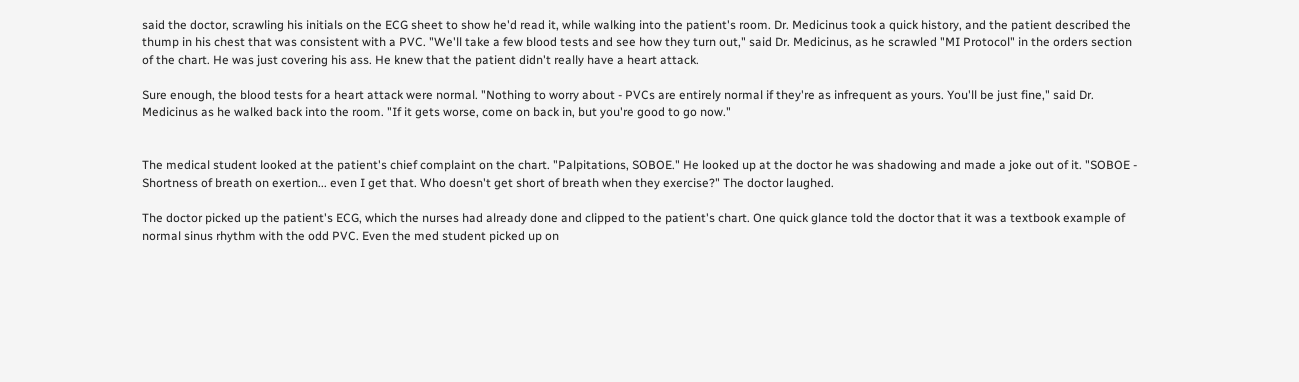said the doctor, scrawling his initials on the ECG sheet to show he'd read it, while walking into the patient's room. Dr. Medicinus took a quick history, and the patient described the thump in his chest that was consistent with a PVC. "We'll take a few blood tests and see how they turn out," said Dr. Medicinus, as he scrawled "MI Protocol" in the orders section of the chart. He was just covering his ass. He knew that the patient didn't really have a heart attack.

Sure enough, the blood tests for a heart attack were normal. "Nothing to worry about - PVCs are entirely normal if they're as infrequent as yours. You'll be just fine," said Dr. Medicinus as he walked back into the room. "If it gets worse, come on back in, but you're good to go now."


The medical student looked at the patient's chief complaint on the chart. "Palpitations, SOBOE." He looked up at the doctor he was shadowing and made a joke out of it. "SOBOE - Shortness of breath on exertion... even I get that. Who doesn't get short of breath when they exercise?" The doctor laughed.

The doctor picked up the patient's ECG, which the nurses had already done and clipped to the patient's chart. One quick glance told the doctor that it was a textbook example of normal sinus rhythm with the odd PVC. Even the med student picked up on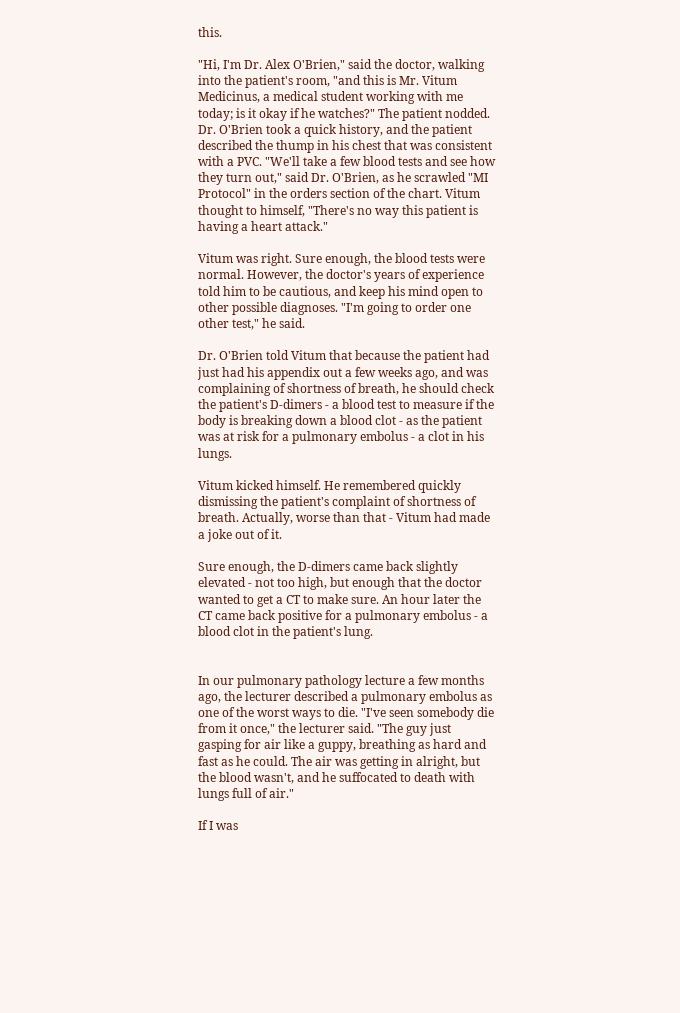this.

"Hi, I'm Dr. Alex O'Brien," said the doctor, walking into the patient's room, "and this is Mr. Vitum Medicinus, a medical student working with me today; is it okay if he watches?" The patient nodded. Dr. O'Brien took a quick history, and the patient described the thump in his chest that was consistent with a PVC. "We'll take a few blood tests and see how they turn out," said Dr. O'Brien, as he scrawled "MI Protocol" in the orders section of the chart. Vitum thought to himself, "There's no way this patient is having a heart attack."

Vitum was right. Sure enough, the blood tests were normal. However, the doctor's years of experience told him to be cautious, and keep his mind open to other possible diagnoses. "I'm going to order one other test," he said.

Dr. O'Brien told Vitum that because the patient had just had his appendix out a few weeks ago, and was complaining of shortness of breath, he should check the patient's D-dimers - a blood test to measure if the body is breaking down a blood clot - as the patient was at risk for a pulmonary embolus - a clot in his lungs.

Vitum kicked himself. He remembered quickly dismissing the patient's complaint of shortness of breath. Actually, worse than that - Vitum had made a joke out of it.

Sure enough, the D-dimers came back slightly elevated - not too high, but enough that the doctor wanted to get a CT to make sure. An hour later the CT came back positive for a pulmonary embolus - a blood clot in the patient's lung.


In our pulmonary pathology lecture a few months ago, the lecturer described a pulmonary embolus as one of the worst ways to die. "I've seen somebody die from it once," the lecturer said. "The guy just gasping for air like a guppy, breathing as hard and fast as he could. The air was getting in alright, but the blood wasn't, and he suffocated to death with lungs full of air."

If I was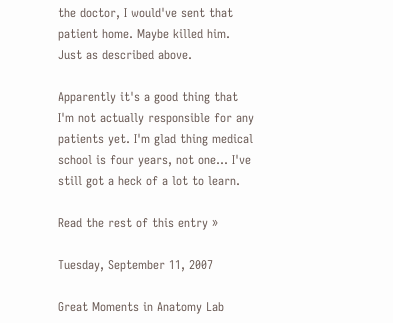the doctor, I would've sent that patient home. Maybe killed him. Just as described above.

Apparently it's a good thing that I'm not actually responsible for any patients yet. I'm glad thing medical school is four years, not one... I've still got a heck of a lot to learn.

Read the rest of this entry »

Tuesday, September 11, 2007

Great Moments in Anatomy Lab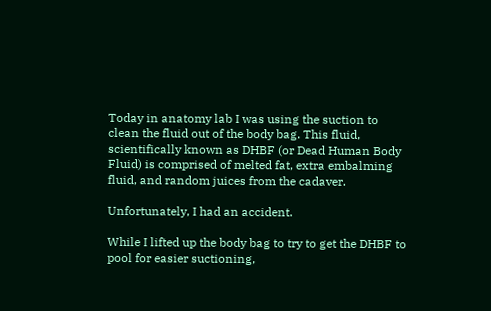Today in anatomy lab I was using the suction to clean the fluid out of the body bag. This fluid, scientifically known as DHBF (or Dead Human Body Fluid) is comprised of melted fat, extra embalming fluid, and random juices from the cadaver.

Unfortunately, I had an accident.

While I lifted up the body bag to try to get the DHBF to pool for easier suctioning,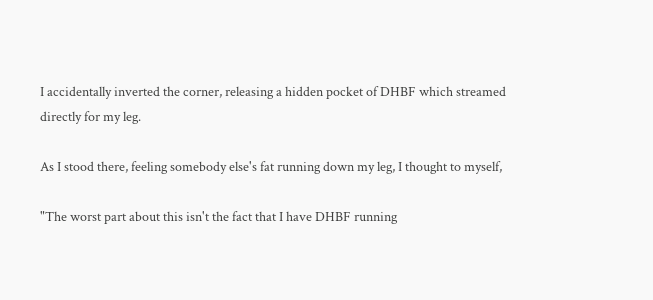I accidentally inverted the corner, releasing a hidden pocket of DHBF which streamed directly for my leg.

As I stood there, feeling somebody else's fat running down my leg, I thought to myself,

"The worst part about this isn't the fact that I have DHBF running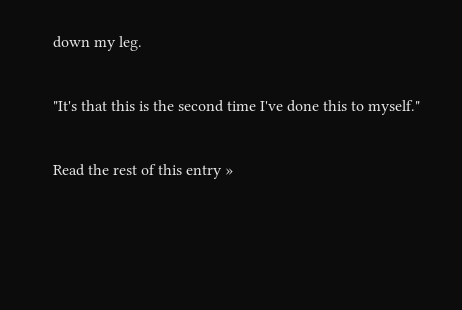down my leg.

"It's that this is the second time I've done this to myself."

Read the rest of this entry »